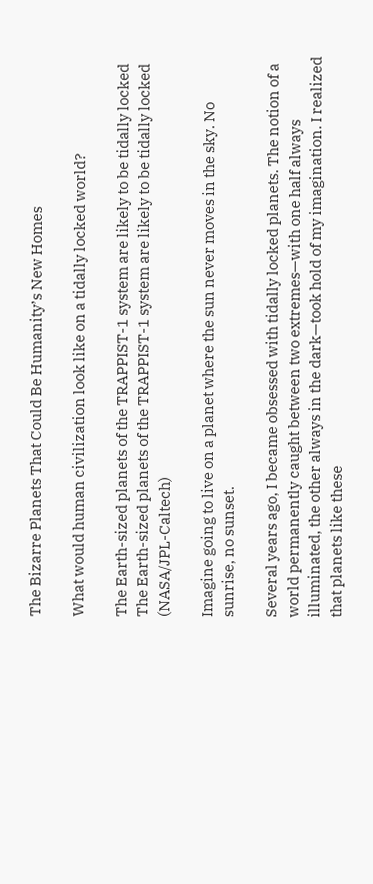The Bizarre Planets That Could Be Humanity’s New Homes

What would human civilization look like on a tidally locked world?

The Earth-sized planets of the TRAPPIST-1 system are likely to be tidally locked
The Earth-sized planets of the TRAPPIST-1 system are likely to be tidally locked (NASA/JPL-Caltech)

Imagine going to live on a planet where the sun never moves in the sky. No sunrise, no sunset.

Several years ago, I became obsessed with tidally locked planets. The notion of a world permanently caught between two extremes—with one half always illuminated, the other always in the dark—took hold of my imagination. I realized that planets like these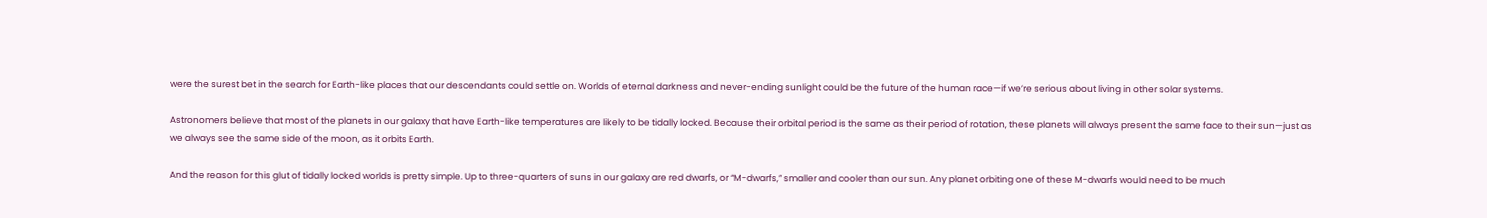were the surest bet in the search for Earth-like places that our descendants could settle on. Worlds of eternal darkness and never-ending sunlight could be the future of the human race—if we’re serious about living in other solar systems.

Astronomers believe that most of the planets in our galaxy that have Earth-like temperatures are likely to be tidally locked. Because their orbital period is the same as their period of rotation, these planets will always present the same face to their sun—just as we always see the same side of the moon, as it orbits Earth.

And the reason for this glut of tidally locked worlds is pretty simple. Up to three-quarters of suns in our galaxy are red dwarfs, or “M-dwarfs,” smaller and cooler than our sun. Any planet orbiting one of these M-dwarfs would need to be much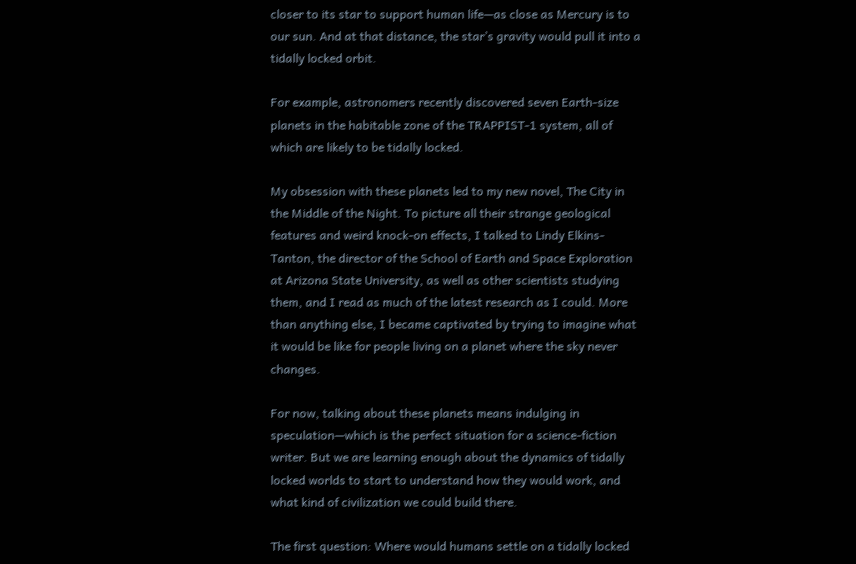closer to its star to support human life—as close as Mercury is to our sun. And at that distance, the star’s gravity would pull it into a tidally locked orbit.

For example, astronomers recently discovered seven Earth-size planets in the habitable zone of the TRAPPIST-1 system, all of which are likely to be tidally locked.

My obsession with these planets led to my new novel, The City in the Middle of the Night. To picture all their strange geological features and weird knock-on effects, I talked to Lindy Elkins-Tanton, the director of the School of Earth and Space Exploration at Arizona State University, as well as other scientists studying them, and I read as much of the latest research as I could. More than anything else, I became captivated by trying to imagine what it would be like for people living on a planet where the sky never changes.

For now, talking about these planets means indulging in speculation—which is the perfect situation for a science-fiction writer. But we are learning enough about the dynamics of tidally locked worlds to start to understand how they would work, and what kind of civilization we could build there.

The first question: Where would humans settle on a tidally locked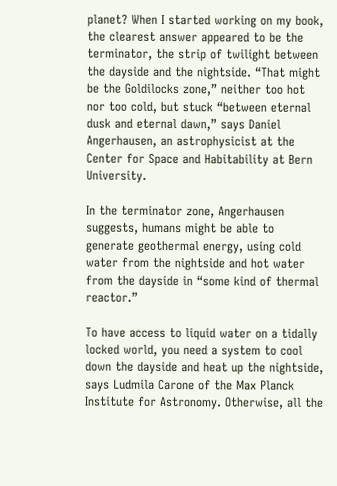planet? When I started working on my book, the clearest answer appeared to be the terminator, the strip of twilight between the dayside and the nightside. “That might be the Goldilocks zone,” neither too hot nor too cold, but stuck “between eternal dusk and eternal dawn,” says Daniel Angerhausen, an astrophysicist at the Center for Space and Habitability at Bern University.

In the terminator zone, Angerhausen suggests, humans might be able to generate geothermal energy, using cold water from the nightside and hot water from the dayside in “some kind of thermal reactor.”

To have access to liquid water on a tidally locked world, you need a system to cool down the dayside and heat up the nightside, says Ludmila Carone of the Max Planck Institute for Astronomy. Otherwise, all the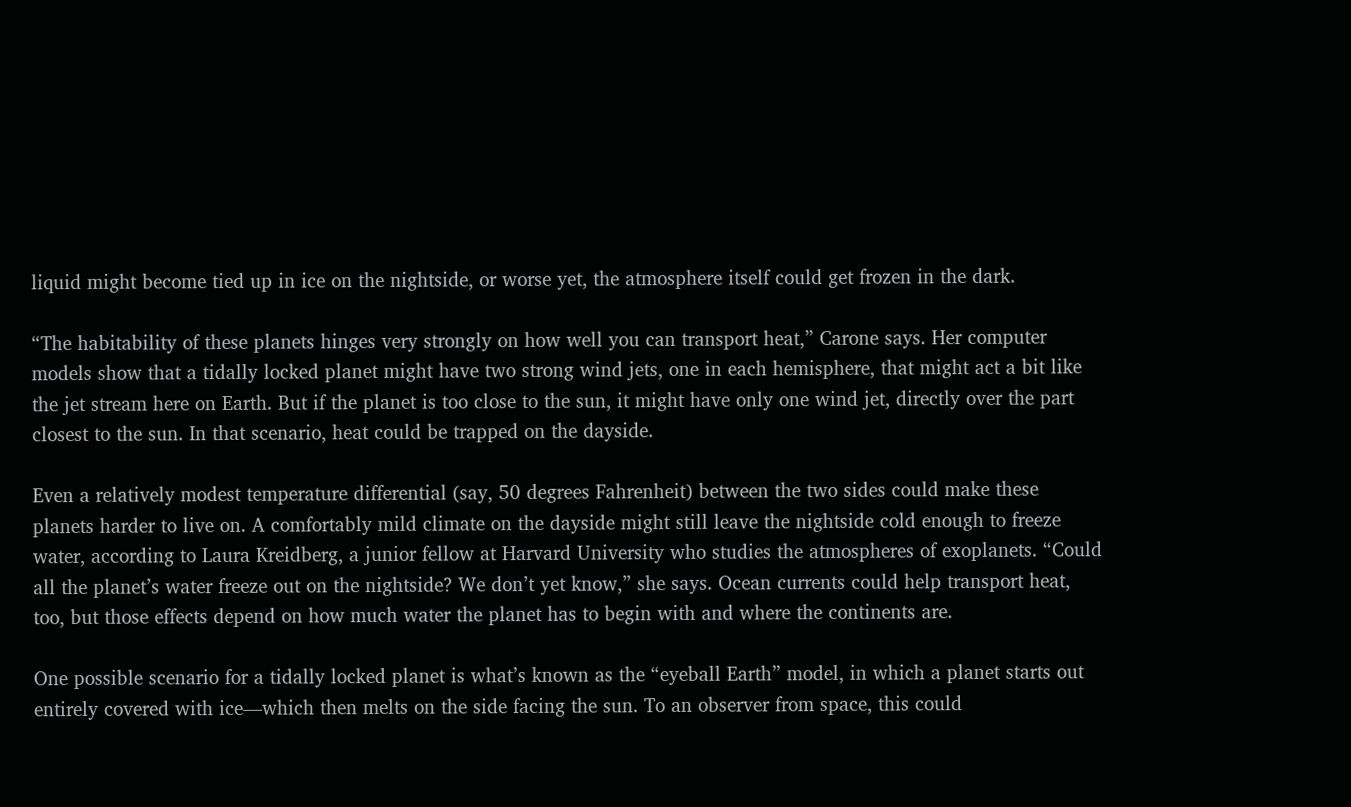liquid might become tied up in ice on the nightside, or worse yet, the atmosphere itself could get frozen in the dark.

“The habitability of these planets hinges very strongly on how well you can transport heat,” Carone says. Her computer models show that a tidally locked planet might have two strong wind jets, one in each hemisphere, that might act a bit like the jet stream here on Earth. But if the planet is too close to the sun, it might have only one wind jet, directly over the part closest to the sun. In that scenario, heat could be trapped on the dayside.

Even a relatively modest temperature differential (say, 50 degrees Fahrenheit) between the two sides could make these planets harder to live on. A comfortably mild climate on the dayside might still leave the nightside cold enough to freeze water, according to Laura Kreidberg, a junior fellow at Harvard University who studies the atmospheres of exoplanets. “Could all the planet’s water freeze out on the nightside? We don’t yet know,” she says. Ocean currents could help transport heat, too, but those effects depend on how much water the planet has to begin with and where the continents are.

One possible scenario for a tidally locked planet is what’s known as the “eyeball Earth” model, in which a planet starts out entirely covered with ice—which then melts on the side facing the sun. To an observer from space, this could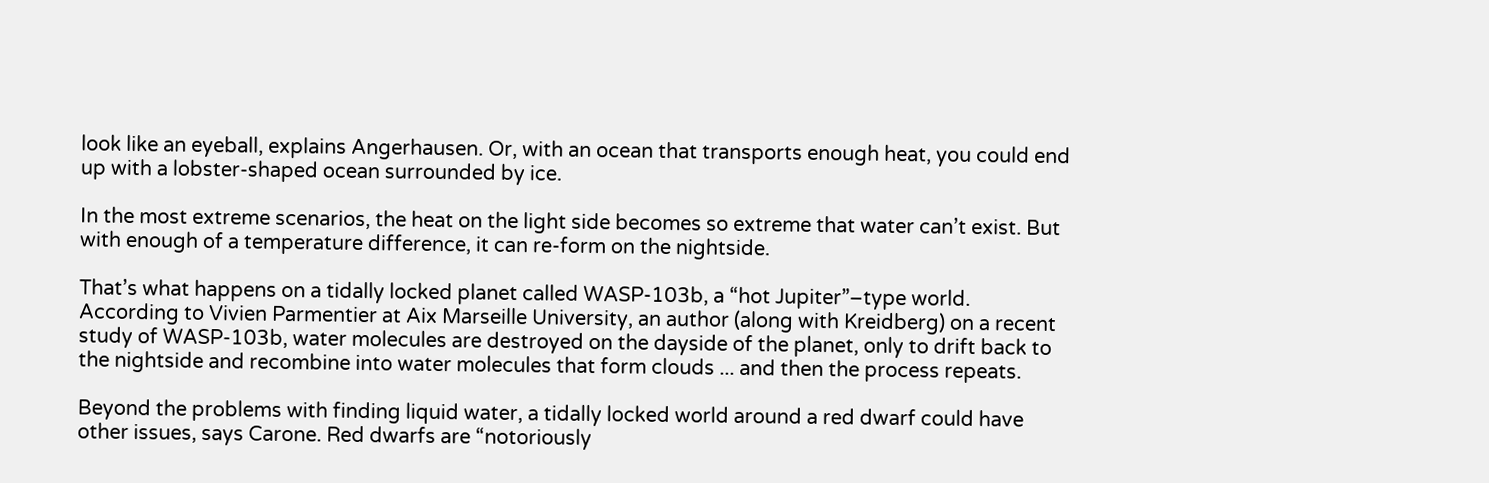look like an eyeball, explains Angerhausen. Or, with an ocean that transports enough heat, you could end up with a lobster-shaped ocean surrounded by ice.

In the most extreme scenarios, the heat on the light side becomes so extreme that water can’t exist. But with enough of a temperature difference, it can re-form on the nightside.

That’s what happens on a tidally locked planet called WASP-103b, a “hot Jupiter”–type world. According to Vivien Parmentier at Aix Marseille University, an author (along with Kreidberg) on a recent study of WASP-103b, water molecules are destroyed on the dayside of the planet, only to drift back to the nightside and recombine into water molecules that form clouds ... and then the process repeats.

Beyond the problems with finding liquid water, a tidally locked world around a red dwarf could have other issues, says Carone. Red dwarfs are “notoriously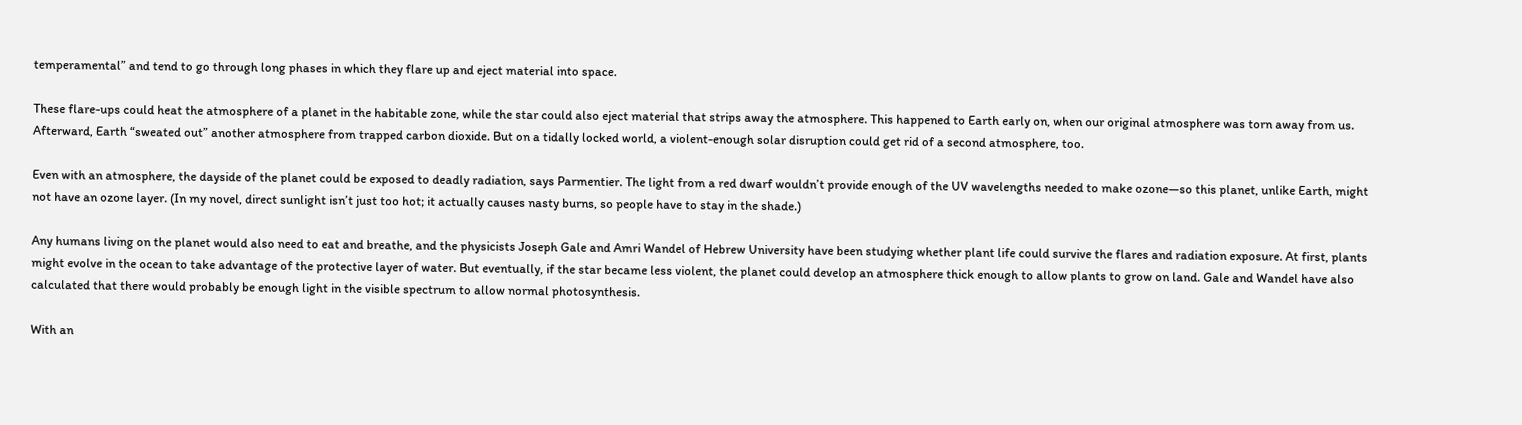temperamental” and tend to go through long phases in which they flare up and eject material into space.

These flare-ups could heat the atmosphere of a planet in the habitable zone, while the star could also eject material that strips away the atmosphere. This happened to Earth early on, when our original atmosphere was torn away from us. Afterward, Earth “sweated out” another atmosphere from trapped carbon dioxide. But on a tidally locked world, a violent-enough solar disruption could get rid of a second atmosphere, too.

Even with an atmosphere, the dayside of the planet could be exposed to deadly radiation, says Parmentier. The light from a red dwarf wouldn’t provide enough of the UV wavelengths needed to make ozone—so this planet, unlike Earth, might not have an ozone layer. (In my novel, direct sunlight isn’t just too hot; it actually causes nasty burns, so people have to stay in the shade.)

Any humans living on the planet would also need to eat and breathe, and the physicists Joseph Gale and Amri Wandel of Hebrew University have been studying whether plant life could survive the flares and radiation exposure. At first, plants might evolve in the ocean to take advantage of the protective layer of water. But eventually, if the star became less violent, the planet could develop an atmosphere thick enough to allow plants to grow on land. Gale and Wandel have also calculated that there would probably be enough light in the visible spectrum to allow normal photosynthesis.

With an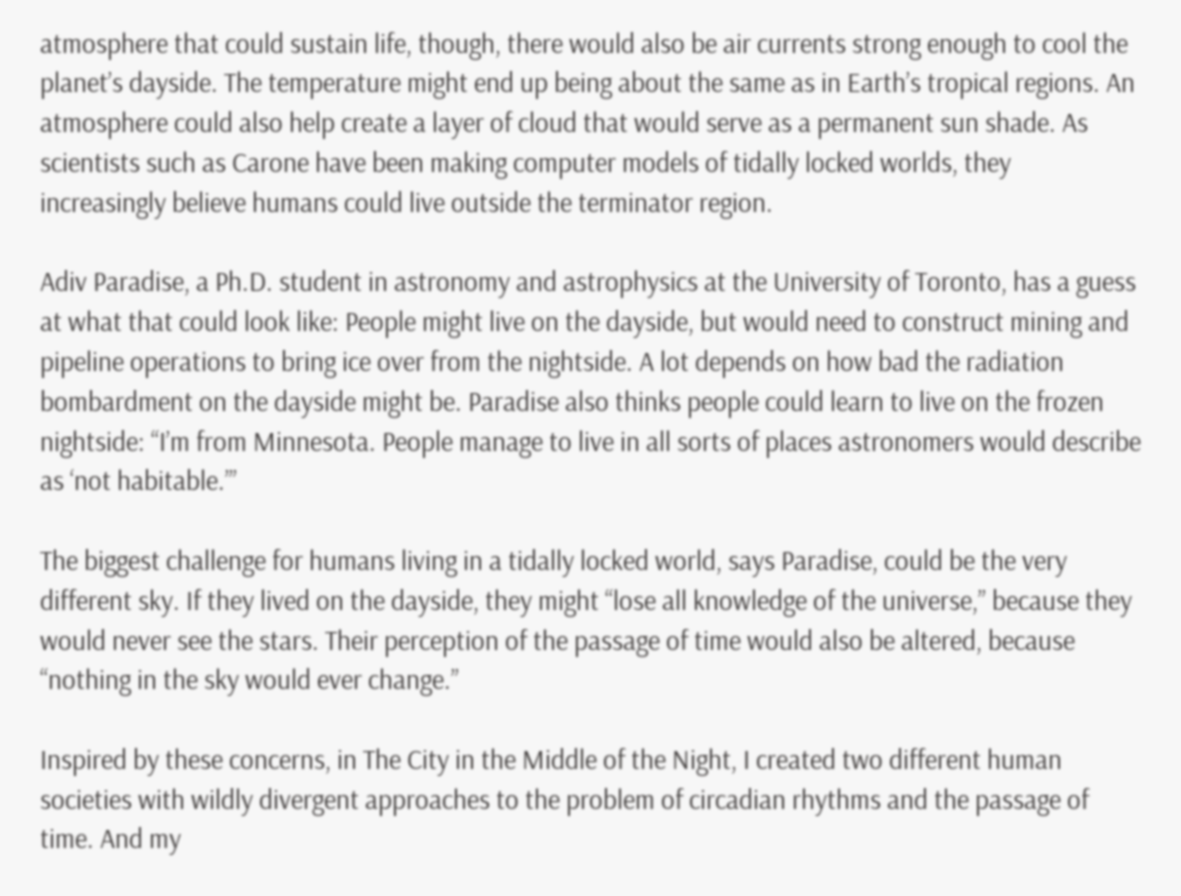atmosphere that could sustain life, though, there would also be air currents strong enough to cool the planet’s dayside. The temperature might end up being about the same as in Earth’s tropical regions. An atmosphere could also help create a layer of cloud that would serve as a permanent sun shade. As scientists such as Carone have been making computer models of tidally locked worlds, they increasingly believe humans could live outside the terminator region.

Adiv Paradise, a Ph.D. student in astronomy and astrophysics at the University of Toronto, has a guess at what that could look like: People might live on the dayside, but would need to construct mining and pipeline operations to bring ice over from the nightside. A lot depends on how bad the radiation bombardment on the dayside might be. Paradise also thinks people could learn to live on the frozen nightside: “I’m from Minnesota. People manage to live in all sorts of places astronomers would describe as ‘not habitable.’”

The biggest challenge for humans living in a tidally locked world, says Paradise, could be the very different sky. If they lived on the dayside, they might “lose all knowledge of the universe,” because they would never see the stars. Their perception of the passage of time would also be altered, because “nothing in the sky would ever change.”

Inspired by these concerns, in The City in the Middle of the Night, I created two different human societies with wildly divergent approaches to the problem of circadian rhythms and the passage of time. And my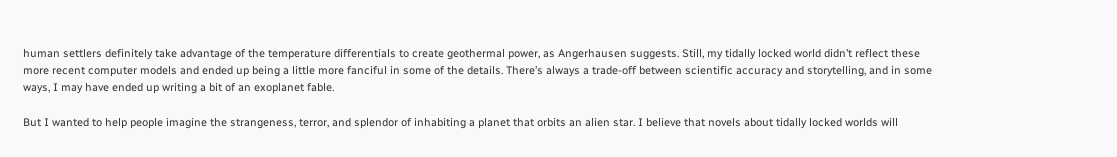human settlers definitely take advantage of the temperature differentials to create geothermal power, as Angerhausen suggests. Still, my tidally locked world didn’t reflect these more recent computer models and ended up being a little more fanciful in some of the details. There’s always a trade-off between scientific accuracy and storytelling, and in some ways, I may have ended up writing a bit of an exoplanet fable.

But I wanted to help people imagine the strangeness, terror, and splendor of inhabiting a planet that orbits an alien star. I believe that novels about tidally locked worlds will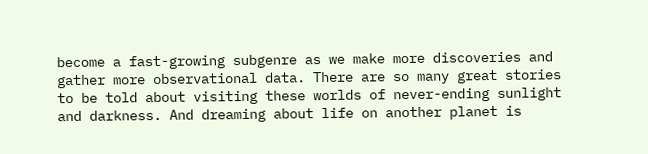become a fast-growing subgenre as we make more discoveries and gather more observational data. There are so many great stories to be told about visiting these worlds of never-ending sunlight and darkness. And dreaming about life on another planet is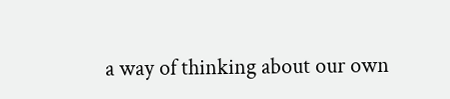a way of thinking about our own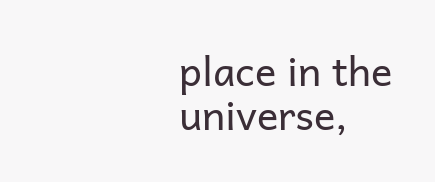place in the universe,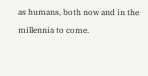as humans, both now and in the millennia to come.